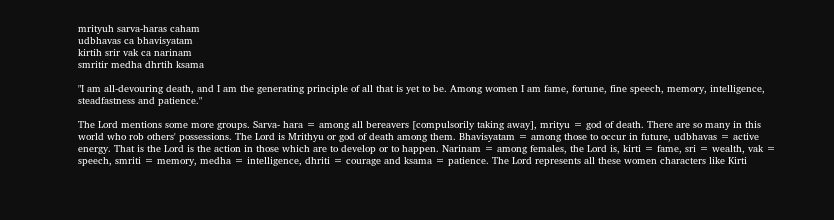mrityuh sarva-haras caham
udbhavas ca bhavisyatam
kirtih srir vak ca narinam
smritir medha dhrtih ksama

"I am all-devouring death, and I am the generating principle of all that is yet to be. Among women I am fame, fortune, fine speech, memory, intelligence, steadfastness and patience."

The Lord mentions some more groups. Sarva- hara = among all bereavers [compulsorily taking away], mrityu = god of death. There are so many in this world who rob others' possessions. The Lord is Mrithyu or god of death among them. Bhavisyatam = among those to occur in future, udbhavas = active energy. That is the Lord is the action in those which are to develop or to happen. Narinam = among females, the Lord is, kirti = fame, sri = wealth, vak = speech, smriti = memory, medha = intelligence, dhriti = courage and ksama = patience. The Lord represents all these women characters like Kirti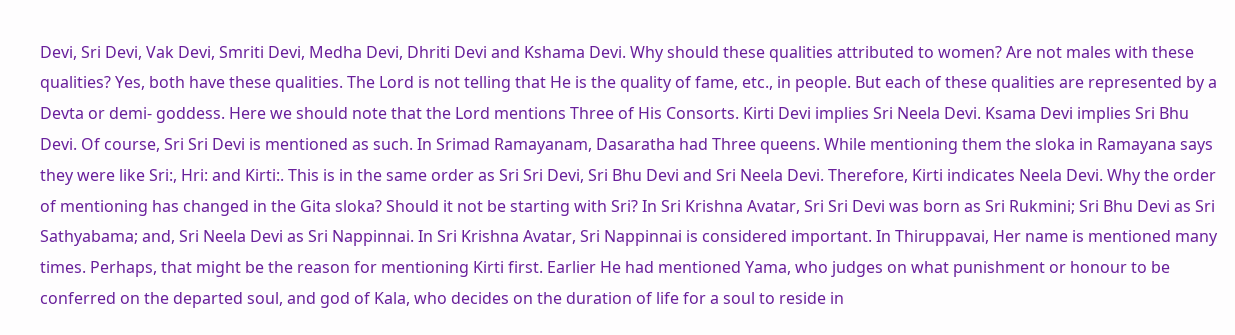Devi, Sri Devi, Vak Devi, Smriti Devi, Medha Devi, Dhriti Devi and Kshama Devi. Why should these qualities attributed to women? Are not males with these qualities? Yes, both have these qualities. The Lord is not telling that He is the quality of fame, etc., in people. But each of these qualities are represented by a Devta or demi- goddess. Here we should note that the Lord mentions Three of His Consorts. Kirti Devi implies Sri Neela Devi. Ksama Devi implies Sri Bhu Devi. Of course, Sri Sri Devi is mentioned as such. In Srimad Ramayanam, Dasaratha had Three queens. While mentioning them the sloka in Ramayana says they were like Sri:, Hri: and Kirti:. This is in the same order as Sri Sri Devi, Sri Bhu Devi and Sri Neela Devi. Therefore, Kirti indicates Neela Devi. Why the order of mentioning has changed in the Gita sloka? Should it not be starting with Sri? In Sri Krishna Avatar, Sri Sri Devi was born as Sri Rukmini; Sri Bhu Devi as Sri Sathyabama; and, Sri Neela Devi as Sri Nappinnai. In Sri Krishna Avatar, Sri Nappinnai is considered important. In Thiruppavai, Her name is mentioned many times. Perhaps, that might be the reason for mentioning Kirti first. Earlier He had mentioned Yama, who judges on what punishment or honour to be conferred on the departed soul, and god of Kala, who decides on the duration of life for a soul to reside in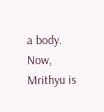a body. Now, Mrithyu is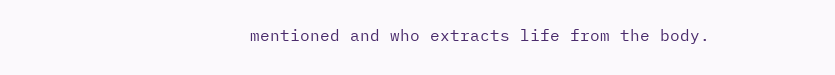mentioned and who extracts life from the body.